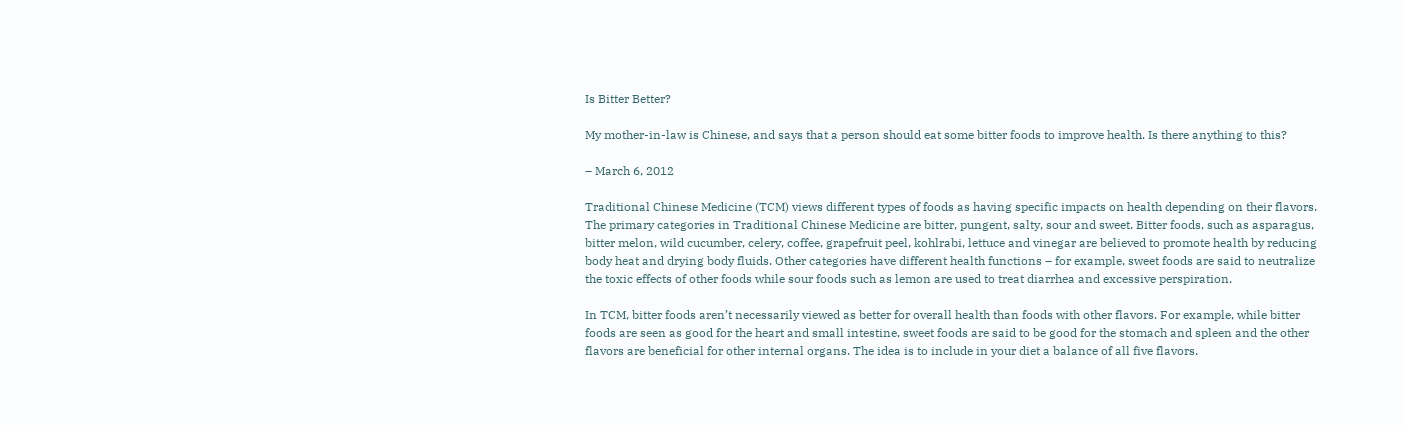Is Bitter Better?

My mother-in-law is Chinese, and says that a person should eat some bitter foods to improve health. Is there anything to this?

– March 6, 2012

Traditional Chinese Medicine (TCM) views different types of foods as having specific impacts on health depending on their flavors. The primary categories in Traditional Chinese Medicine are bitter, pungent, salty, sour and sweet. Bitter foods, such as asparagus, bitter melon, wild cucumber, celery, coffee, grapefruit peel, kohlrabi, lettuce and vinegar are believed to promote health by reducing body heat and drying body fluids. Other categories have different health functions – for example, sweet foods are said to neutralize the toxic effects of other foods while sour foods such as lemon are used to treat diarrhea and excessive perspiration.

In TCM, bitter foods aren’t necessarily viewed as better for overall health than foods with other flavors. For example, while bitter foods are seen as good for the heart and small intestine, sweet foods are said to be good for the stomach and spleen and the other flavors are beneficial for other internal organs. The idea is to include in your diet a balance of all five flavors.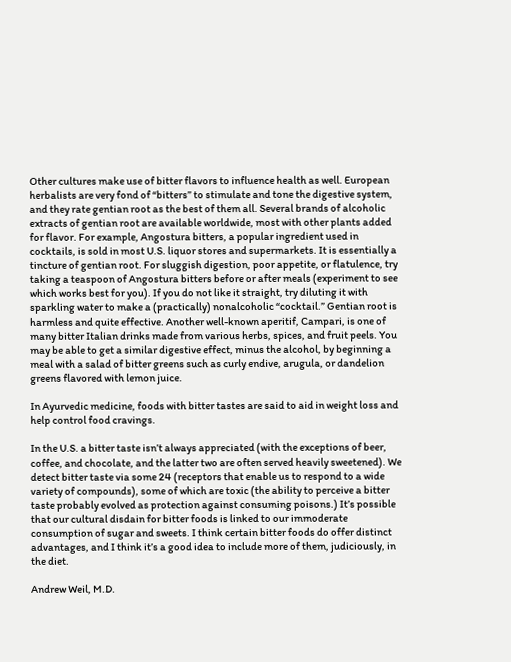Other cultures make use of bitter flavors to influence health as well. European herbalists are very fond of “bitters” to stimulate and tone the digestive system, and they rate gentian root as the best of them all. Several brands of alcoholic extracts of gentian root are available worldwide, most with other plants added for flavor. For example, Angostura bitters, a popular ingredient used in cocktails, is sold in most U.S. liquor stores and supermarkets. It is essentially a tincture of gentian root. For sluggish digestion, poor appetite, or flatulence, try taking a teaspoon of Angostura bitters before or after meals (experiment to see which works best for you). If you do not like it straight, try diluting it with sparkling water to make a (practically) nonalcoholic “cocktail.” Gentian root is harmless and quite effective. Another well-known aperitif, Campari, is one of many bitter Italian drinks made from various herbs, spices, and fruit peels. You may be able to get a similar digestive effect, minus the alcohol, by beginning a meal with a salad of bitter greens such as curly endive, arugula, or dandelion greens flavored with lemon juice.

In Ayurvedic medicine, foods with bitter tastes are said to aid in weight loss and help control food cravings.

In the U.S. a bitter taste isn’t always appreciated (with the exceptions of beer, coffee, and chocolate, and the latter two are often served heavily sweetened). We detect bitter taste via some 24 (receptors that enable us to respond to a wide variety of compounds), some of which are toxic (the ability to perceive a bitter taste probably evolved as protection against consuming poisons.) It’s possible that our cultural disdain for bitter foods is linked to our immoderate consumption of sugar and sweets. I think certain bitter foods do offer distinct advantages, and I think it’s a good idea to include more of them, judiciously, in the diet.

Andrew Weil, M.D.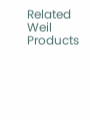Related Weil Products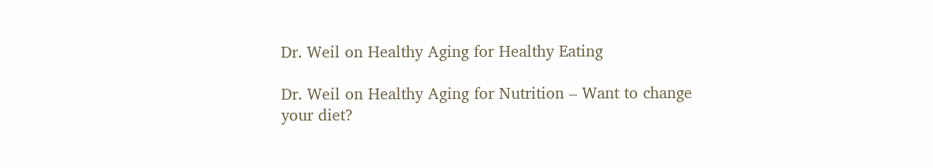Dr. Weil on Healthy Aging for Healthy Eating

Dr. Weil on Healthy Aging for Nutrition – Want to change your diet?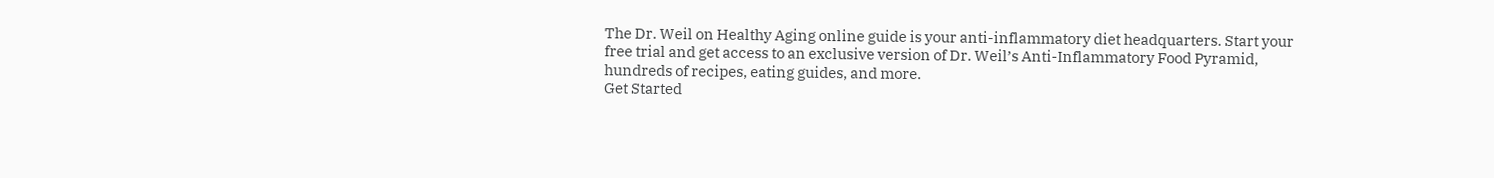The Dr. Weil on Healthy Aging online guide is your anti-inflammatory diet headquarters. Start your free trial and get access to an exclusive version of Dr. Weil’s Anti-Inflammatory Food Pyramid, hundreds of recipes, eating guides, and more.
Get Started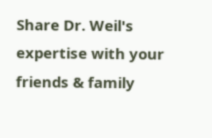Share Dr. Weil's expertise with your friends & family